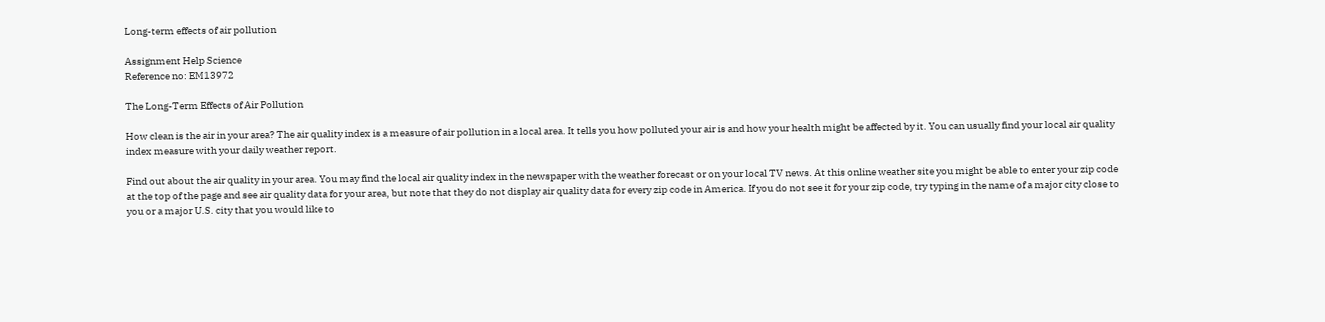Long-term effects of air pollution

Assignment Help Science
Reference no: EM13972

The Long-Term Effects of Air Pollution

How clean is the air in your area? The air quality index is a measure of air pollution in a local area. It tells you how polluted your air is and how your health might be affected by it. You can usually find your local air quality index measure with your daily weather report.

Find out about the air quality in your area. You may find the local air quality index in the newspaper with the weather forecast or on your local TV news. At this online weather site you might be able to enter your zip code at the top of the page and see air quality data for your area, but note that they do not display air quality data for every zip code in America. If you do not see it for your zip code, try typing in the name of a major city close to you or a major U.S. city that you would like to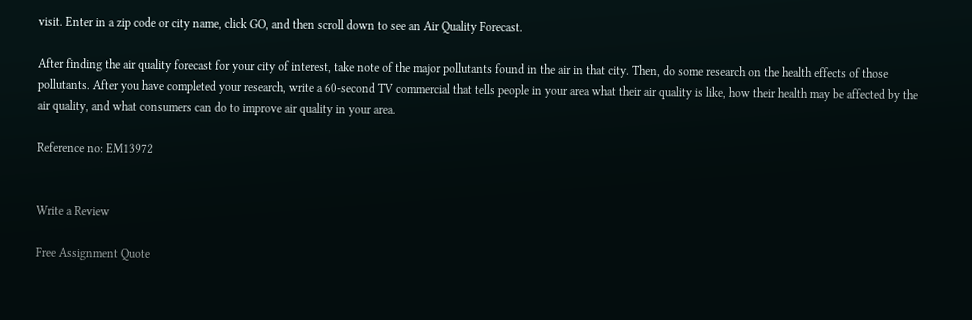visit. Enter in a zip code or city name, click GO, and then scroll down to see an Air Quality Forecast.

After finding the air quality forecast for your city of interest, take note of the major pollutants found in the air in that city. Then, do some research on the health effects of those pollutants. After you have completed your research, write a 60-second TV commercial that tells people in your area what their air quality is like, how their health may be affected by the air quality, and what consumers can do to improve air quality in your area.

Reference no: EM13972


Write a Review

Free Assignment Quote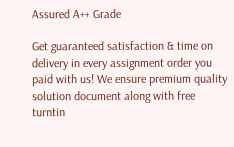Assured A++ Grade

Get guaranteed satisfaction & time on delivery in every assignment order you paid with us! We ensure premium quality solution document along with free turntin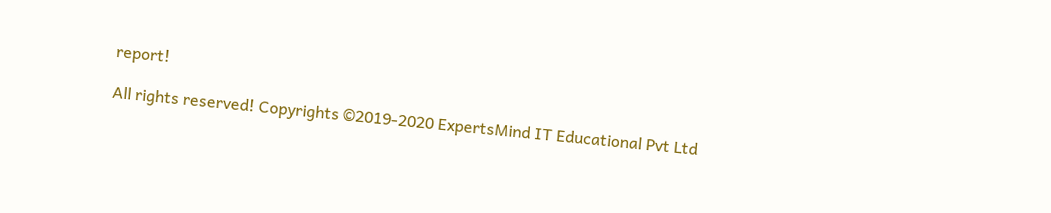report!

All rights reserved! Copyrights ©2019-2020 ExpertsMind IT Educational Pvt Ltd